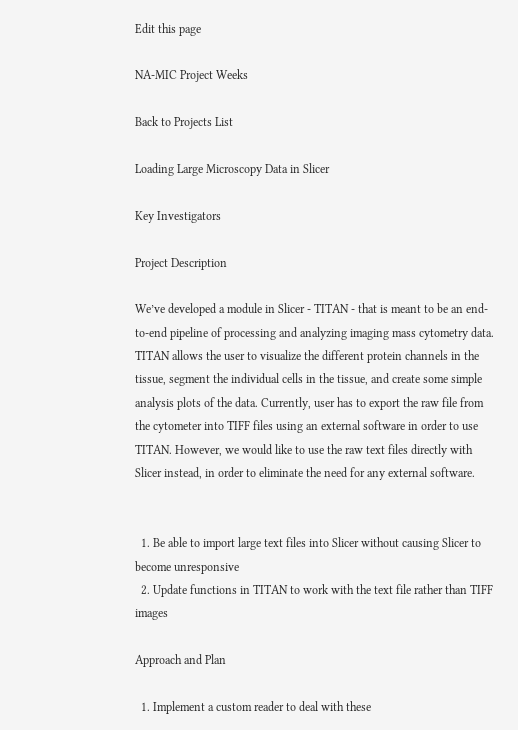Edit this page

NA-MIC Project Weeks

Back to Projects List

Loading Large Microscopy Data in Slicer

Key Investigators

Project Description

We’ve developed a module in Slicer - TITAN - that is meant to be an end-to-end pipeline of processing and analyzing imaging mass cytometry data. TITAN allows the user to visualize the different protein channels in the tissue, segment the individual cells in the tissue, and create some simple analysis plots of the data. Currently, user has to export the raw file from the cytometer into TIFF files using an external software in order to use TITAN. However, we would like to use the raw text files directly with Slicer instead, in order to eliminate the need for any external software.


  1. Be able to import large text files into Slicer without causing Slicer to become unresponsive
  2. Update functions in TITAN to work with the text file rather than TIFF images

Approach and Plan

  1. Implement a custom reader to deal with these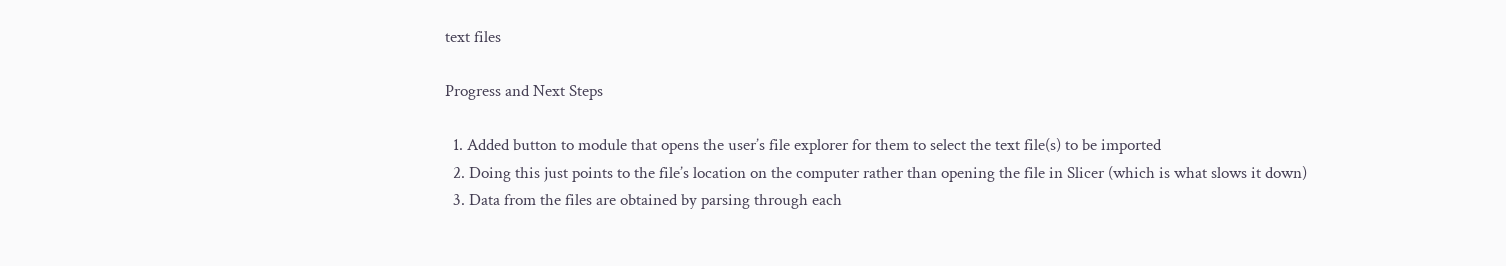text files

Progress and Next Steps

  1. Added button to module that opens the user’s file explorer for them to select the text file(s) to be imported
  2. Doing this just points to the file’s location on the computer rather than opening the file in Slicer (which is what slows it down)
  3. Data from the files are obtained by parsing through each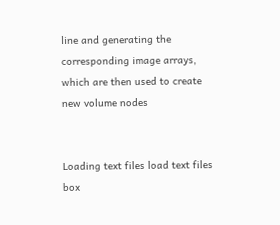line and generating the corresponding image arrays, which are then used to create new volume nodes


Loading text files load text files box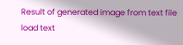Result of generated image from text file load text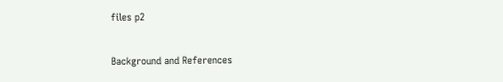files p2

Background and References